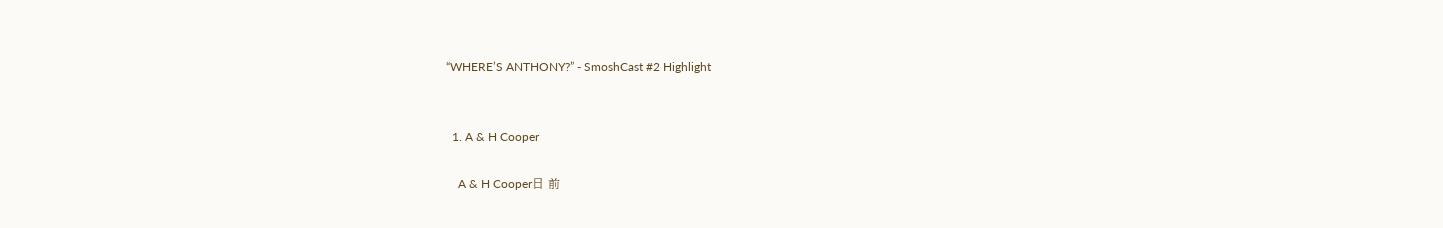“WHERE’S ANTHONY?” - SmoshCast #2 Highlight


  1. A & H Cooper

    A & H Cooper日 前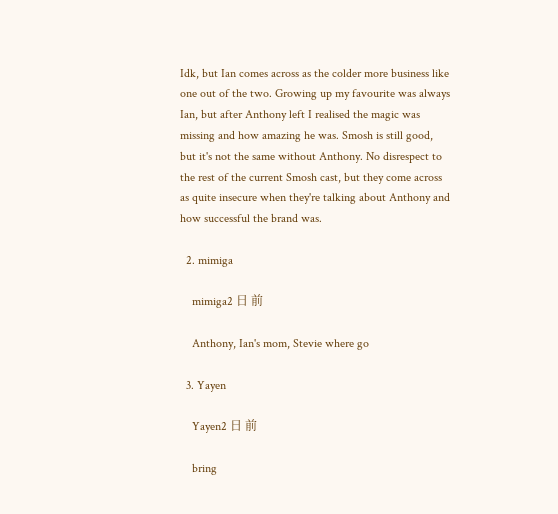Idk, but Ian comes across as the colder more business like one out of the two. Growing up my favourite was always Ian, but after Anthony left I realised the magic was missing and how amazing he was. Smosh is still good, but it's not the same without Anthony. No disrespect to the rest of the current Smosh cast, but they come across as quite insecure when they're talking about Anthony and how successful the brand was.

  2. mimiga

    mimiga2 日 前

    Anthony, Ian's mom, Stevie where go

  3. Yayen

    Yayen2 日 前

    bring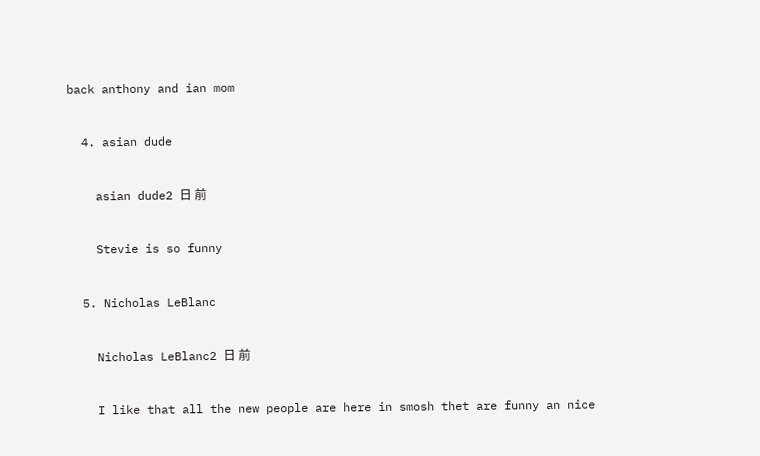back anthony and ian mom

  4. asian dude

    asian dude2 日 前

    Stevie is so funny

  5. Nicholas LeBlanc

    Nicholas LeBlanc2 日 前

    I like that all the new people are here in smosh thet are funny an nice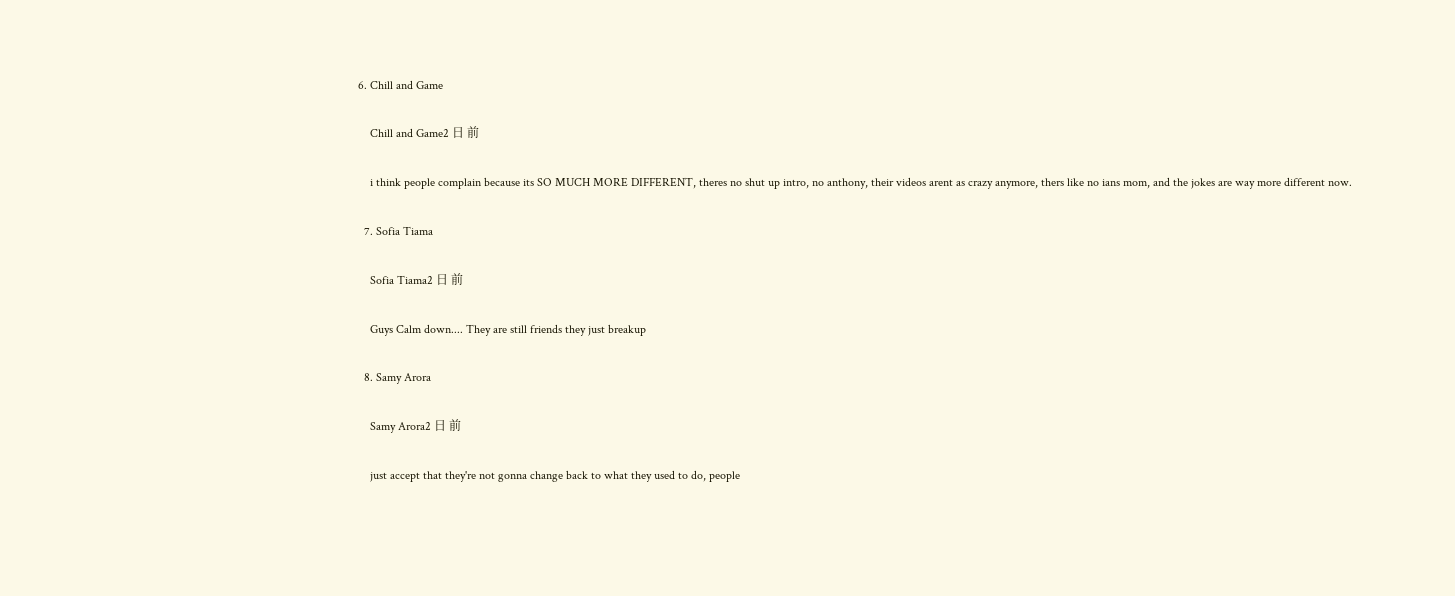6. Chill and Game

    Chill and Game2 日 前

    i think people complain because its SO MUCH MORE DIFFERENT, theres no shut up intro, no anthony, their videos arent as crazy anymore, thers like no ians mom, and the jokes are way more different now.

  7. Sofia Tiama

    Sofia Tiama2 日 前

    Guys Calm down.... They are still friends they just breakup

  8. Samy Arora

    Samy Arora2 日 前

    just accept that they're not gonna change back to what they used to do, people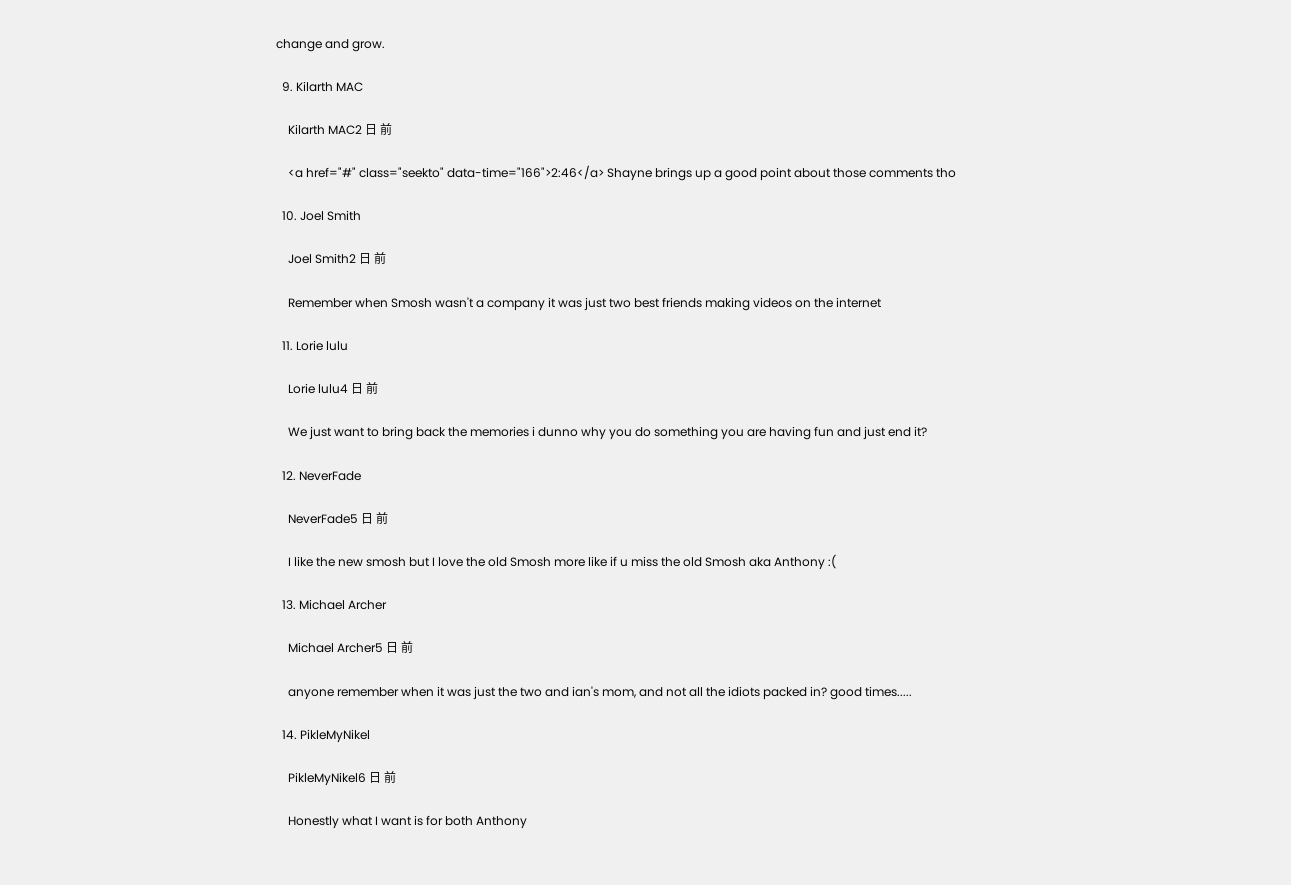change and grow.

  9. Kilarth MAC

    Kilarth MAC2 日 前

    <a href="#" class="seekto" data-time="166">2:46</a> Shayne brings up a good point about those comments tho

  10. Joel Smith

    Joel Smith2 日 前

    Remember when Smosh wasn't a company it was just two best friends making videos on the internet

  11. Lorie lulu

    Lorie lulu4 日 前

    We just want to bring back the memories i dunno why you do something you are having fun and just end it?

  12. NeverFade

    NeverFade5 日 前

    I like the new smosh but I love the old Smosh more like if u miss the old Smosh aka Anthony :(

  13. Michael Archer

    Michael Archer5 日 前

    anyone remember when it was just the two and ian's mom, and not all the idiots packed in? good times.....

  14. PikleMyNikel

    PikleMyNikel6 日 前

    Honestly what I want is for both Anthony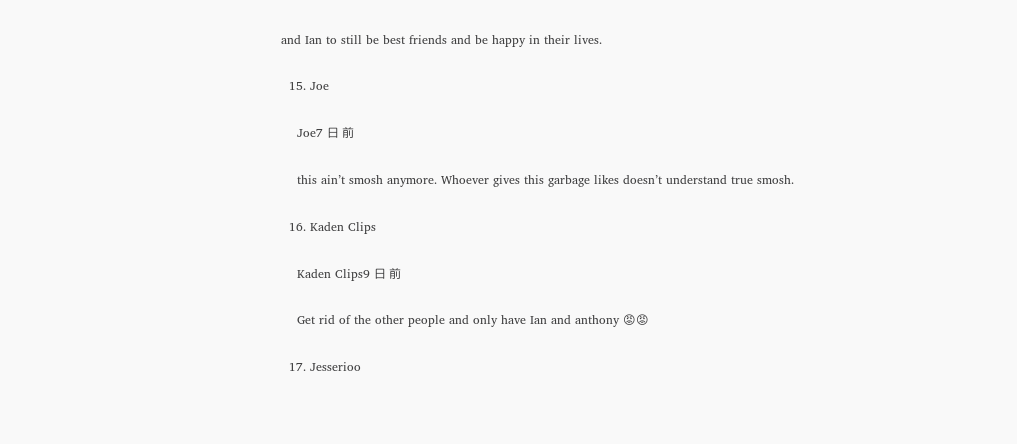and Ian to still be best friends and be happy in their lives.

  15. Joe

    Joe7 日 前

    this ain’t smosh anymore. Whoever gives this garbage likes doesn’t understand true smosh.

  16. Kaden Clips

    Kaden Clips9 日 前

    Get rid of the other people and only have Ian and anthony 😡😡

  17. Jesserioo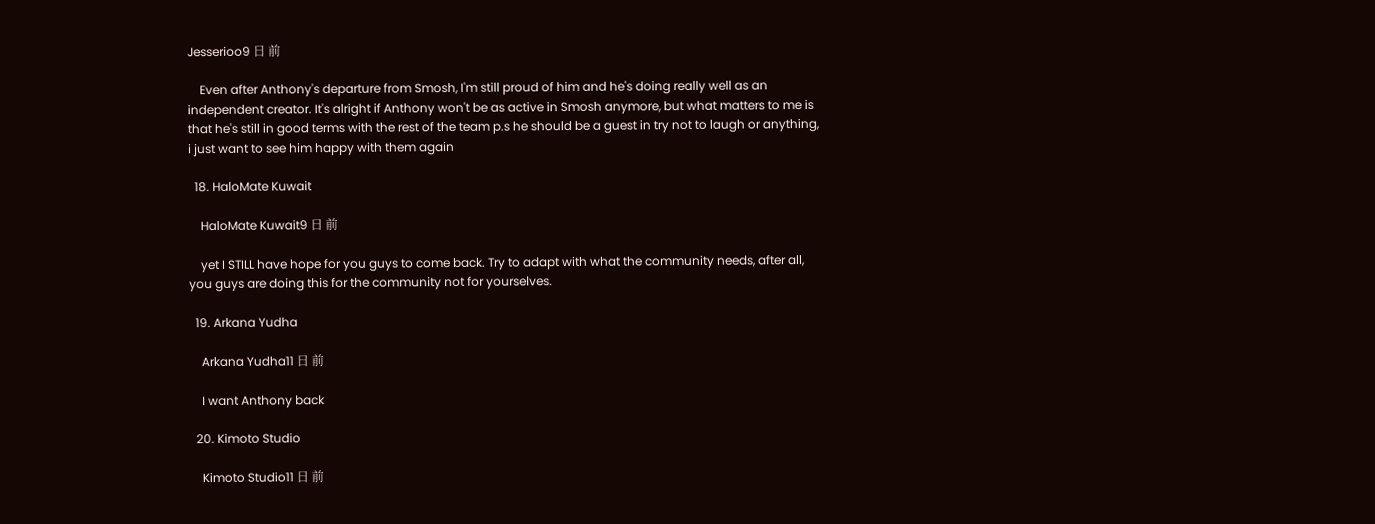Jesserioo9 日 前

    Even after Anthony's departure from Smosh, I'm still proud of him and he's doing really well as an independent creator. It's alright if Anthony won't be as active in Smosh anymore, but what matters to me is that he's still in good terms with the rest of the team p.s he should be a guest in try not to laugh or anything, i just want to see him happy with them again

  18. HaloMate Kuwait

    HaloMate Kuwait9 日 前

    yet I STILL have hope for you guys to come back. Try to adapt with what the community needs, after all, you guys are doing this for the community not for yourselves.

  19. Arkana Yudha

    Arkana Yudha11 日 前

    I want Anthony back

  20. Kimoto Studio

    Kimoto Studio11 日 前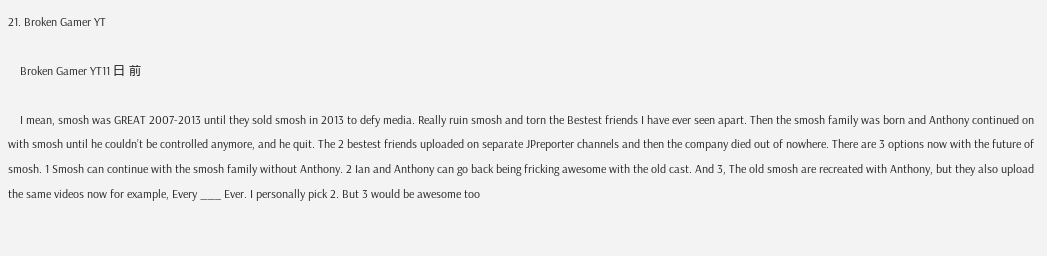21. Broken Gamer YT

    Broken Gamer YT11 日 前

    I mean, smosh was GREAT 2007-2013 until they sold smosh in 2013 to defy media. Really ruin smosh and torn the Bestest friends I have ever seen apart. Then the smosh family was born and Anthony continued on with smosh until he couldn’t be controlled anymore, and he quit. The 2 bestest friends uploaded on separate JPreporter channels and then the company died out of nowhere. There are 3 options now with the future of smosh. 1 Smosh can continue with the smosh family without Anthony. 2 Ian and Anthony can go back being fricking awesome with the old cast. And 3, The old smosh are recreated with Anthony, but they also upload the same videos now for example, Every ___ Ever. I personally pick 2. But 3 would be awesome too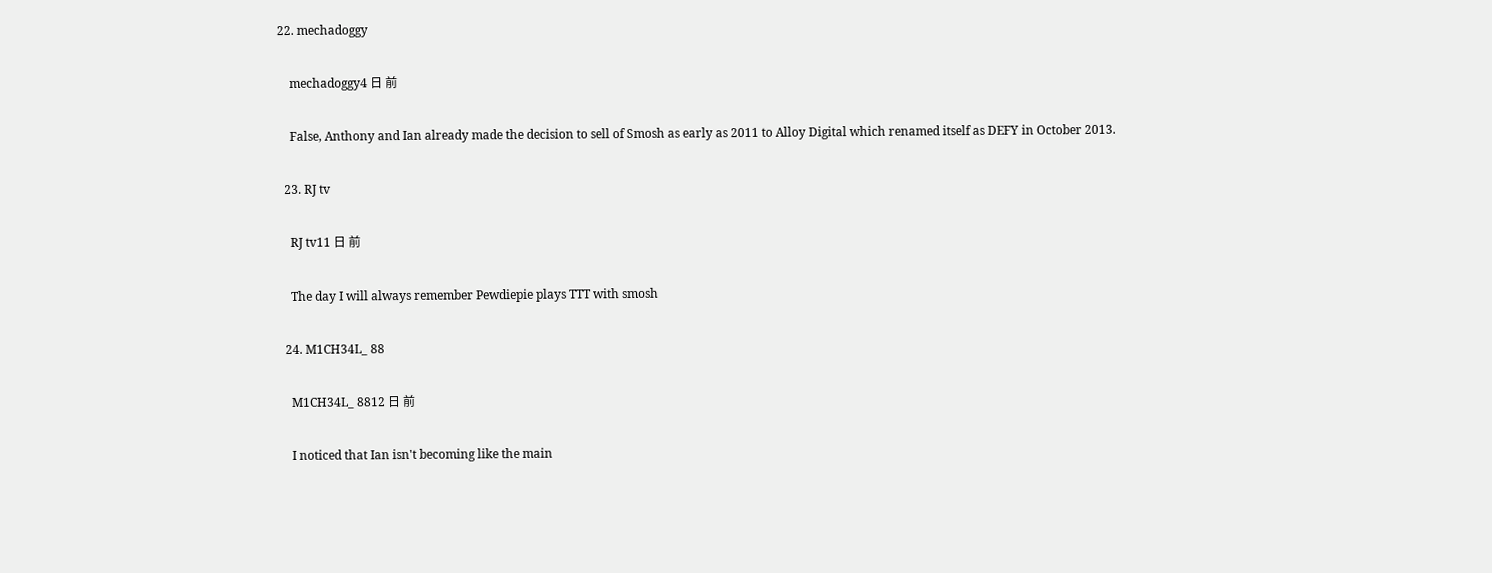22. mechadoggy

    mechadoggy4 日 前

    False, Anthony and Ian already made the decision to sell of Smosh as early as 2011 to Alloy Digital which renamed itself as DEFY in October 2013.

  23. RJ tv

    RJ tv11 日 前

    The day I will always remember Pewdiepie plays TTT with smosh

  24. M1CH34L_ 88

    M1CH34L_ 8812 日 前

    I noticed that Ian isn't becoming like the main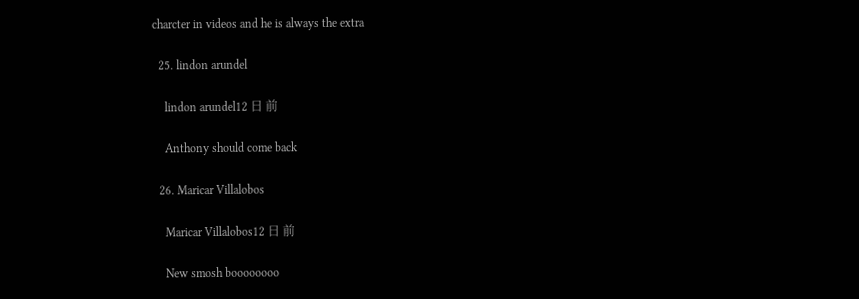charcter in videos and he is always the extra

  25. lindon arundel

    lindon arundel12 日 前

    Anthony should come back

  26. Maricar Villalobos

    Maricar Villalobos12 日 前

    New smosh boooooooo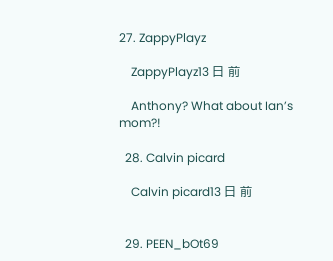27. ZappyPlayz

    ZappyPlayz13 日 前

    Anthony? What about Ian’s mom?!

  28. Calvin picard

    Calvin picard13 日 前


  29. PEEN_bOt69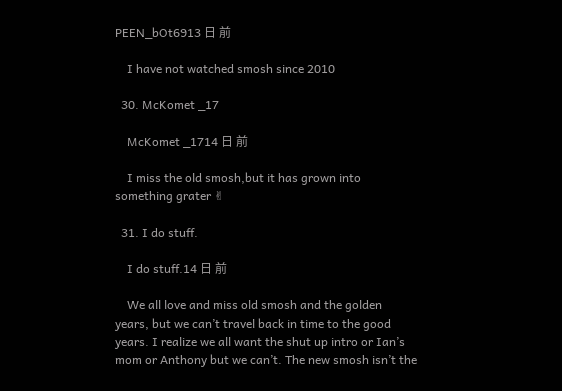PEEN_bOt6913 日 前

    I have not watched smosh since 2010

  30. McKomet _17

    McKomet _1714 日 前

    I miss the old smosh,but it has grown into something grater ✌

  31. I do stuff.

    I do stuff.14 日 前

    We all love and miss old smosh and the golden years, but we can’t travel back in time to the good years. I realize we all want the shut up intro or Ian’s mom or Anthony but we can’t. The new smosh isn’t the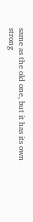same as the old one, but it has its own strong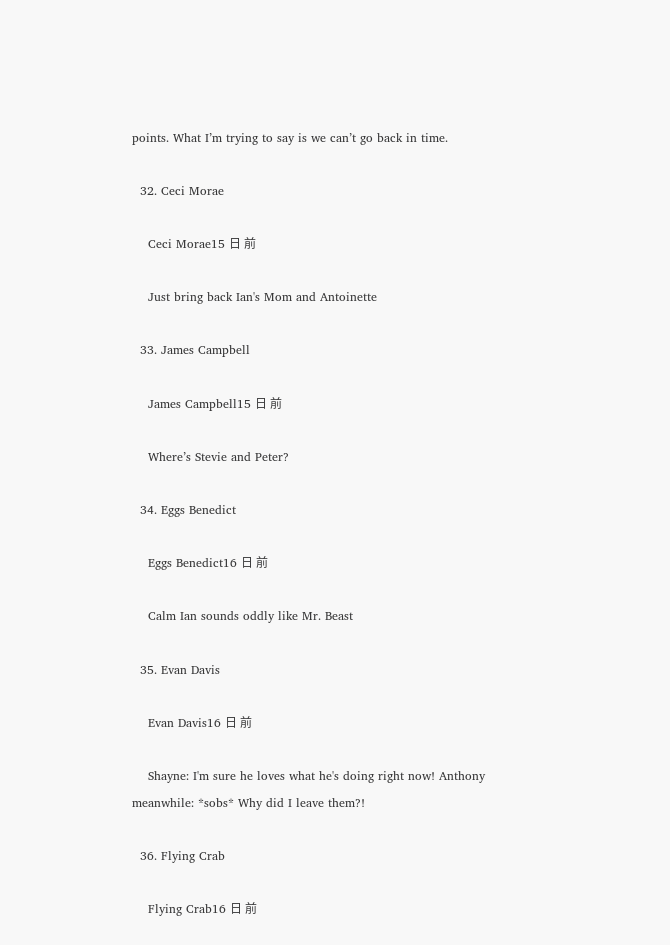points. What I’m trying to say is we can’t go back in time.

  32. Ceci Morae

    Ceci Morae15 日 前

    Just bring back Ian's Mom and Antoinette

  33. James Campbell

    James Campbell15 日 前

    Where’s Stevie and Peter?

  34. Eggs Benedict

    Eggs Benedict16 日 前

    Calm Ian sounds oddly like Mr. Beast

  35. Evan Davis

    Evan Davis16 日 前

    Shayne: I'm sure he loves what he's doing right now! Anthony meanwhile: *sobs* Why did I leave them?!

  36. Flying Crab

    Flying Crab16 日 前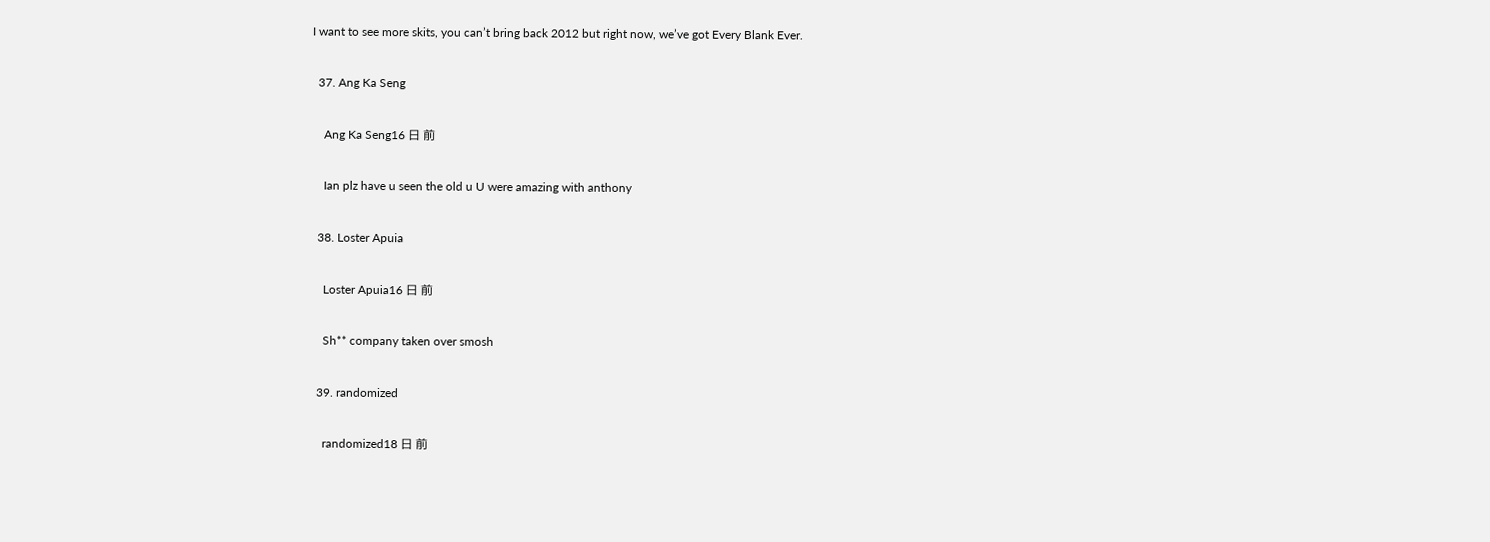I want to see more skits, you can’t bring back 2012 but right now, we’ve got Every Blank Ever.

  37. Ang Ka Seng

    Ang Ka Seng16 日 前

    Ian plz have u seen the old u U were amazing with anthony

  38. Loster Apuia

    Loster Apuia16 日 前

    Sh** company taken over smosh

  39. randomized

    randomized18 日 前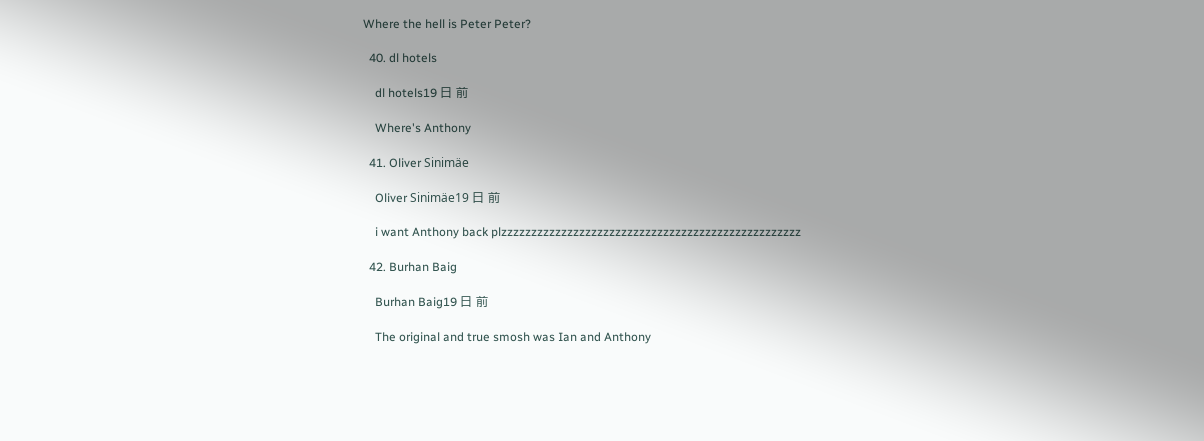Where the hell is Peter Peter?

  40. dl hotels

    dl hotels19 日 前

    Where's Anthony

  41. Oliver Sinimäe

    Oliver Sinimäe19 日 前

    i want Anthony back plzzzzzzzzzzzzzzzzzzzzzzzzzzzzzzzzzzzzzzzzzzzzzzzzzz

  42. Burhan Baig

    Burhan Baig19 日 前

    The original and true smosh was Ian and Anthony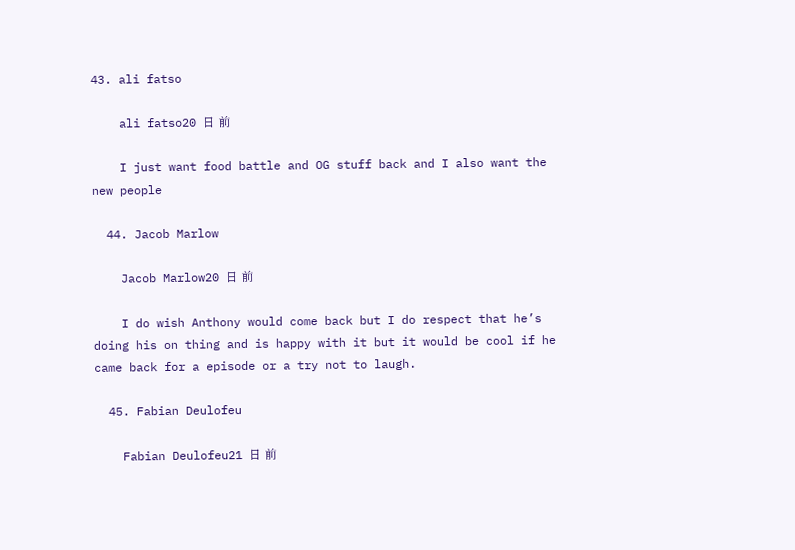43. ali fatso

    ali fatso20 日 前

    I just want food battle and OG stuff back and I also want the new people

  44. Jacob Marlow

    Jacob Marlow20 日 前

    I do wish Anthony would come back but I do respect that he’s doing his on thing and is happy with it but it would be cool if he came back for a episode or a try not to laugh.

  45. Fabian Deulofeu

    Fabian Deulofeu21 日 前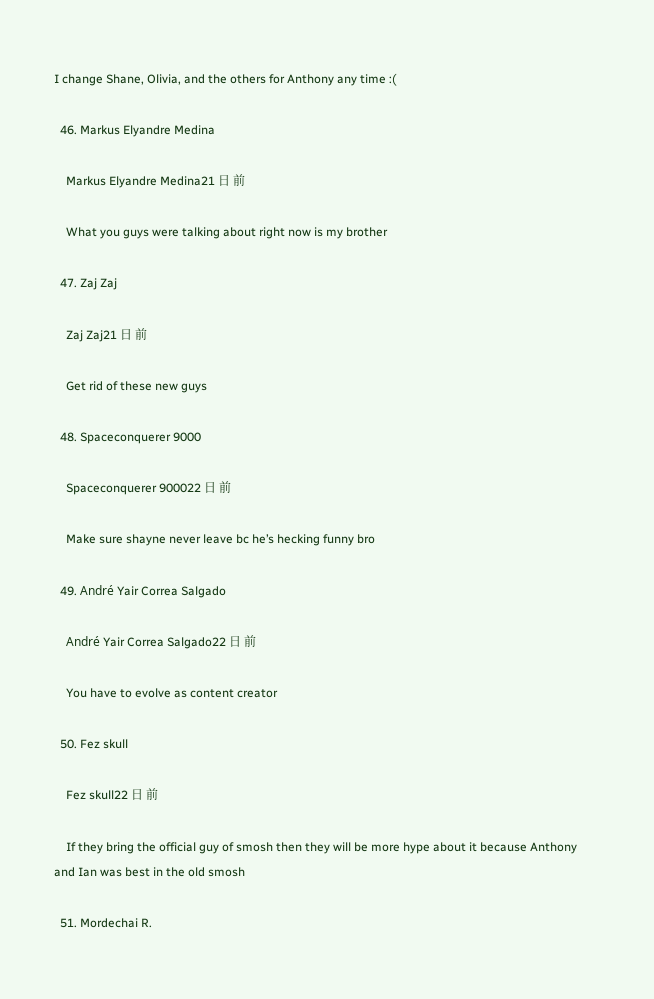I change Shane, Olivia, and the others for Anthony any time :(

  46. Markus Elyandre Medina

    Markus Elyandre Medina21 日 前

    What you guys were talking about right now is my brother

  47. Zaj Zaj

    Zaj Zaj21 日 前

    Get rid of these new guys

  48. Spaceconquerer 9000

    Spaceconquerer 900022 日 前

    Make sure shayne never leave bc he’s hecking funny bro

  49. André Yair Correa Salgado

    André Yair Correa Salgado22 日 前

    You have to evolve as content creator

  50. Fez skull

    Fez skull22 日 前

    If they bring the official guy of smosh then they will be more hype about it because Anthony and Ian was best in the old smosh

  51. Mordechai R.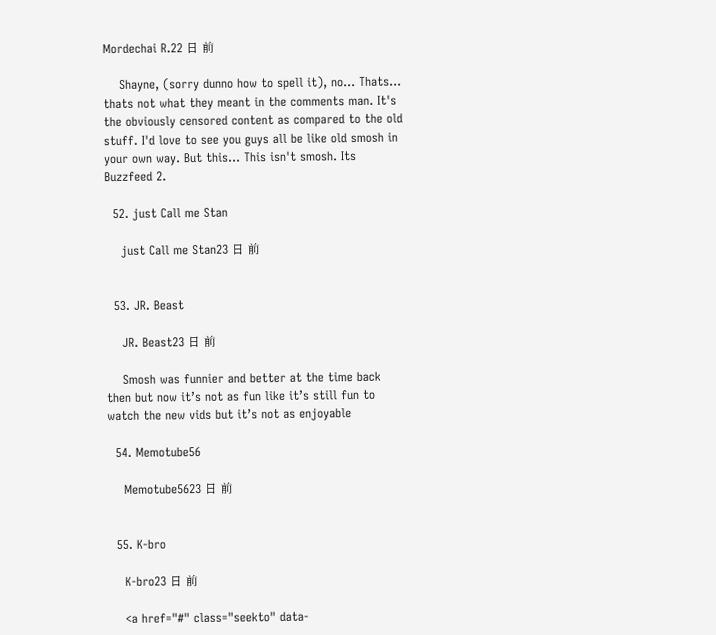Mordechai R.22 日 前

    Shayne, (sorry dunno how to spell it), no... Thats... thats not what they meant in the comments man. It's the obviously censored content as compared to the old stuff. I'd love to see you guys all be like old smosh in your own way. But this... This isn't smosh. Its Buzzfeed 2.

  52. just Call me Stan

    just Call me Stan23 日 前


  53. JR. Beast

    JR. Beast23 日 前

    Smosh was funnier and better at the time back then but now it’s not as fun like it’s still fun to watch the new vids but it’s not as enjoyable

  54. Memotube56

    Memotube5623 日 前


  55. K-bro

    K-bro23 日 前

    <a href="#" class="seekto" data-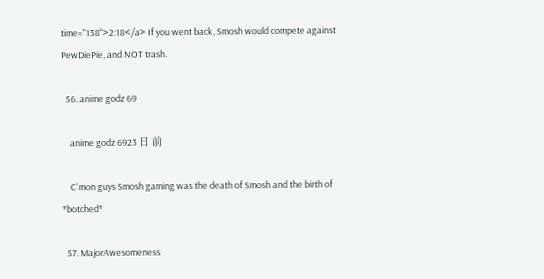time="138">2:18</a> If you went back, Smosh would compete against PewDiePie, and NOT trash.

  56. anime godz 69

    anime godz 6923 日 前

    C'mon guys Smosh gaming was the death of Smosh and the birth of *botched*

  57. MajorAwesomeness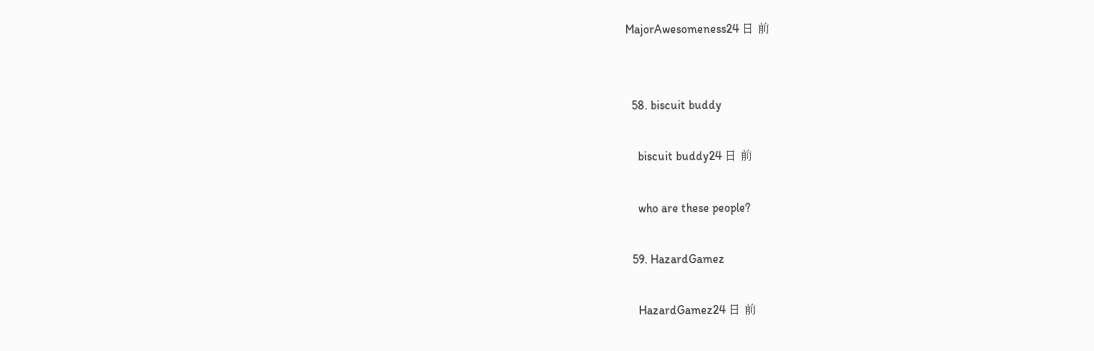MajorAwesomeness24 日 前


  58. biscuit buddy

    biscuit buddy24 日 前

    who are these people?

  59. HazardGamez

    HazardGamez24 日 前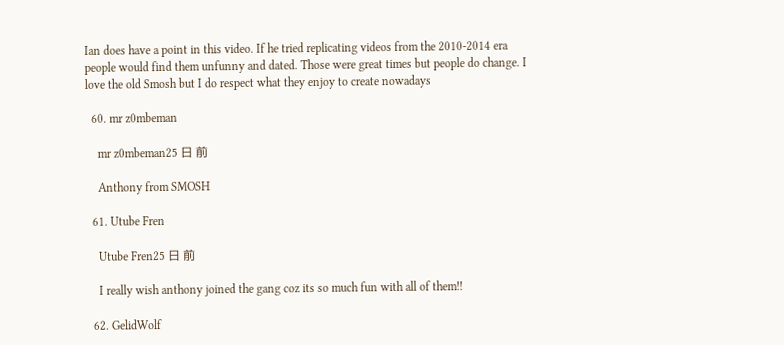Ian does have a point in this video. If he tried replicating videos from the 2010-2014 era people would find them unfunny and dated. Those were great times but people do change. I love the old Smosh but I do respect what they enjoy to create nowadays

  60. mr z0mbeman

    mr z0mbeman25 日 前

    Anthony from SMOSH

  61. Utube Fren

    Utube Fren25 日 前

    I really wish anthony joined the gang coz its so much fun with all of them!!

  62. GelidWolf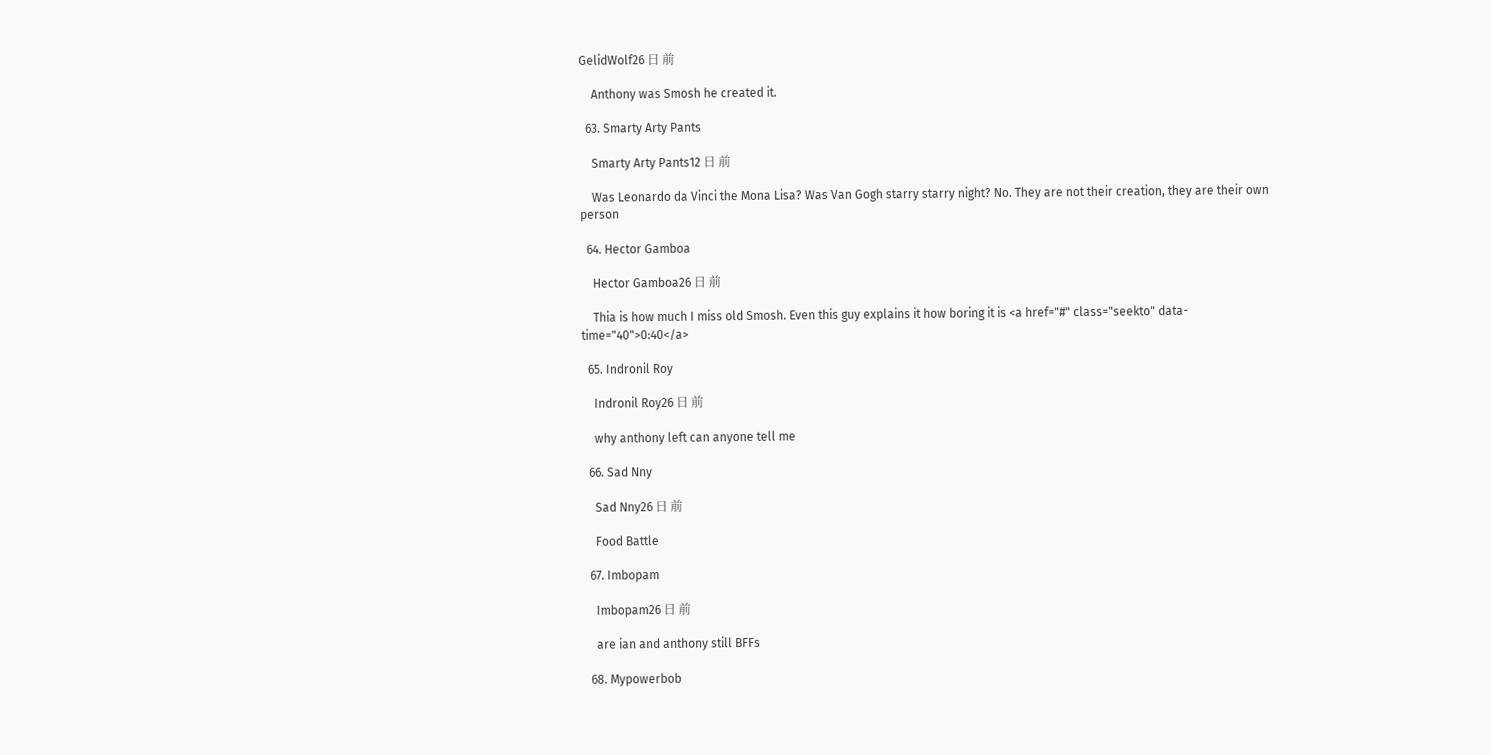GelidWolf26 日 前

    Anthony was Smosh he created it.

  63. Smarty Arty Pants

    Smarty Arty Pants12 日 前

    Was Leonardo da Vinci the Mona Lisa? Was Van Gogh starry starry night? No. They are not their creation, they are their own person

  64. Hector Gamboa

    Hector Gamboa26 日 前

    Thia is how much I miss old Smosh. Even this guy explains it how boring it is <a href="#" class="seekto" data-time="40">0:40</a>

  65. Indronil Roy

    Indronil Roy26 日 前

    why anthony left can anyone tell me

  66. Sad Nny

    Sad Nny26 日 前

    Food Battle

  67. Imbopam

    Imbopam26 日 前

    are ian and anthony still BFFs

  68. Mypowerbob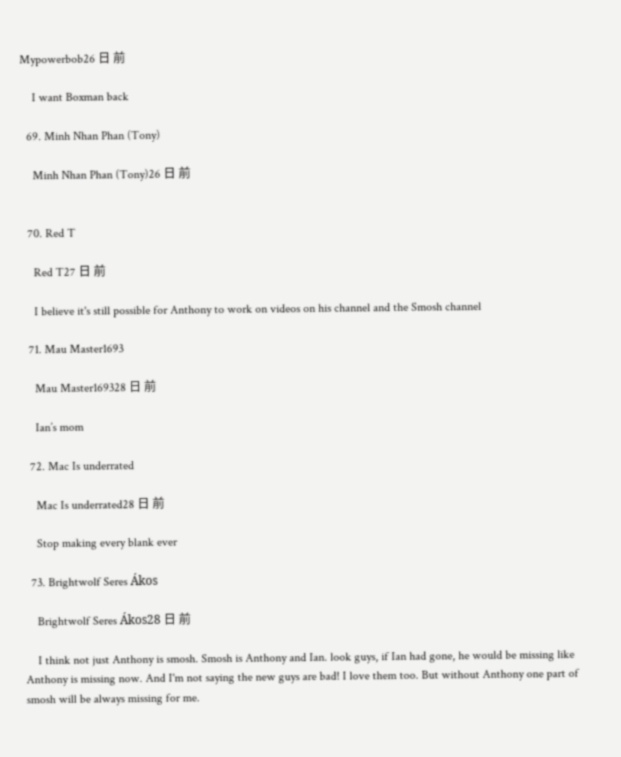Mypowerbob26 日 前

    I want Boxman back

  69. Minh Nhan Phan (Tony)

    Minh Nhan Phan (Tony)26 日 前


  70. Red T

    Red T27 日 前

    I believe it's still possible for Anthony to work on videos on his channel and the Smosh channel

  71. Mau Master1693

    Mau Master169328 日 前

    Ian’s mom

  72. Mac Is underrated

    Mac Is underrated28 日 前

    Stop making every blank ever

  73. Brightwolf Seres Ákos

    Brightwolf Seres Ákos28 日 前

    I think not just Anthony is smosh. Smosh is Anthony and Ian. look guys, if Ian had gone, he would be missing like Anthony is missing now. And I'm not saying the new guys are bad! I love them too. But without Anthony one part of smosh will be always missing for me.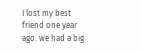I lost my best friend one year ago. we had a big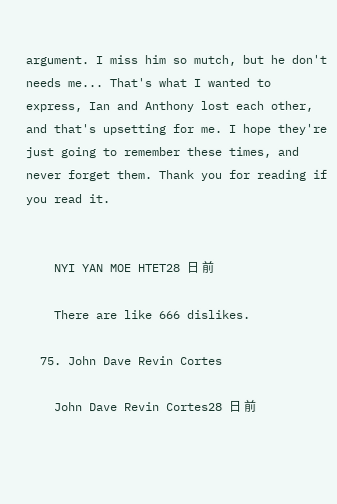argument. I miss him so mutch, but he don't needs me... That's what I wanted to express, Ian and Anthony lost each other, and that's upsetting for me. I hope they're just going to remember these times, and never forget them. Thank you for reading if you read it.


    NYI YAN MOE HTET28 日 前

    There are like 666 dislikes.

  75. John Dave Revin Cortes

    John Dave Revin Cortes28 日 前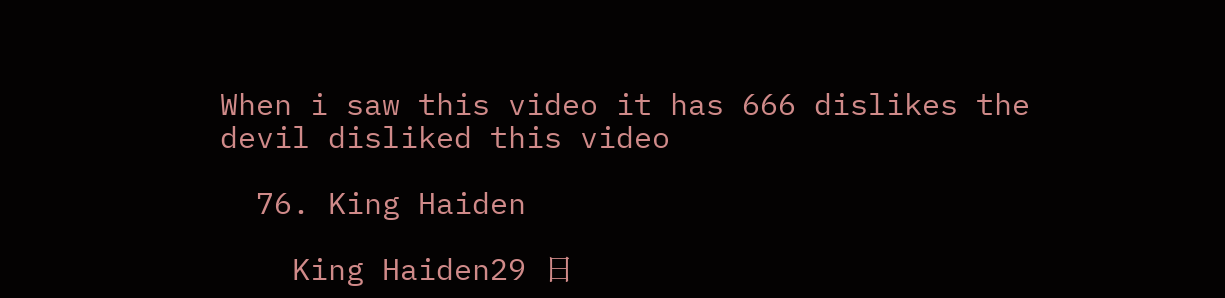When i saw this video it has 666 dislikes the devil disliked this video

  76. King Haiden

    King Haiden29 日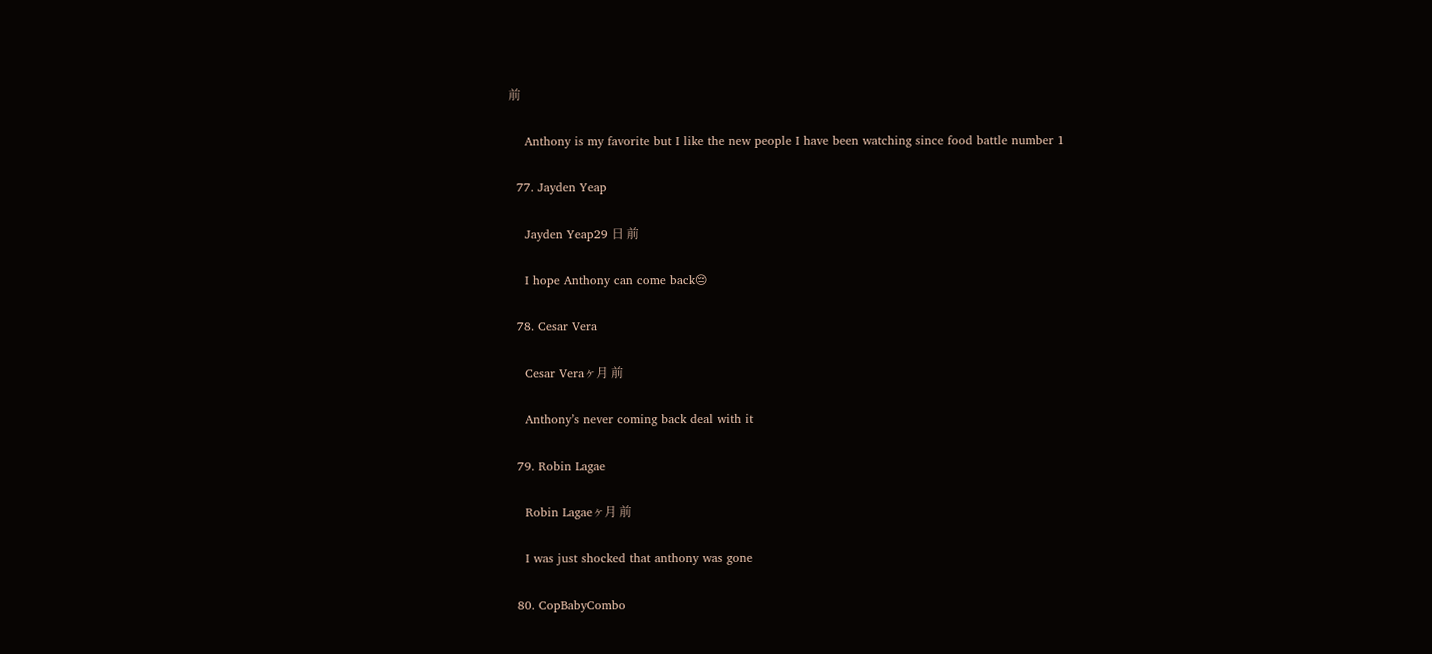前

    Anthony is my favorite but I like the new people I have been watching since food battle number 1

  77. Jayden Yeap

    Jayden Yeap29 日 前

    I hope Anthony can come back😔

  78. Cesar Vera

    Cesar Veraヶ月 前

    Anthony’s never coming back deal with it

  79. Robin Lagae

    Robin Lagaeヶ月 前

    I was just shocked that anthony was gone

  80. CopBabyCombo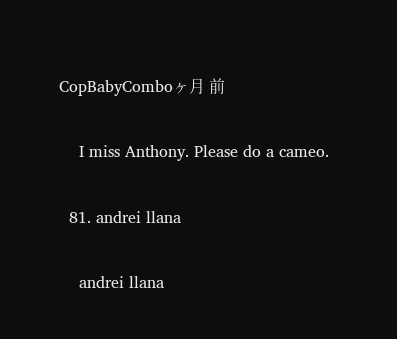CopBabyComboヶ月 前

    I miss Anthony. Please do a cameo.

  81. andrei llana

    andrei llana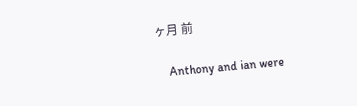ヶ月 前

    Anthony and ian were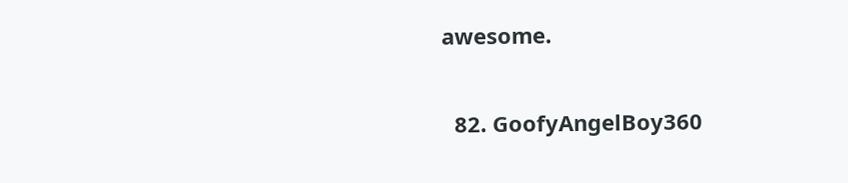awesome.

  82. GoofyAngelBoy360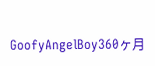GoofyAngelBoy360ヶ月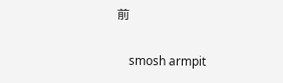前

    smosh armpit